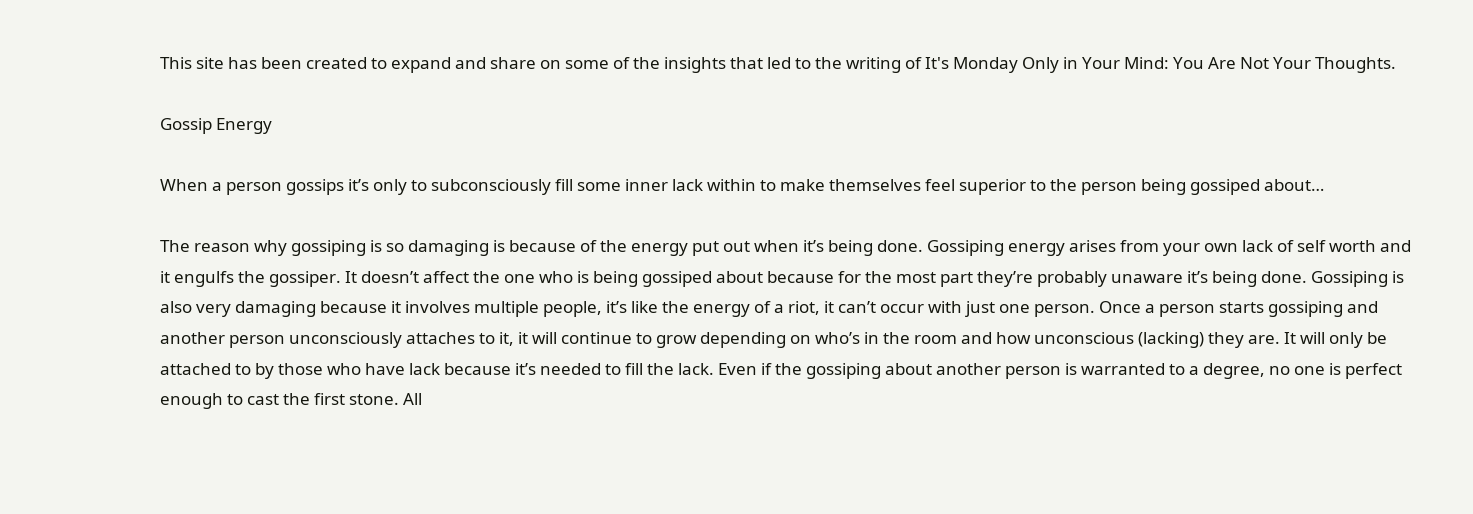This site has been created to expand and share on some of the insights that led to the writing of It's Monday Only in Your Mind: You Are Not Your Thoughts.

Gossip Energy

When a person gossips it’s only to subconsciously fill some inner lack within to make themselves feel superior to the person being gossiped about…

The reason why gossiping is so damaging is because of the energy put out when it’s being done. Gossiping energy arises from your own lack of self worth and it engulfs the gossiper. It doesn’t affect the one who is being gossiped about because for the most part they’re probably unaware it’s being done. Gossiping is also very damaging because it involves multiple people, it’s like the energy of a riot, it can’t occur with just one person. Once a person starts gossiping and another person unconsciously attaches to it, it will continue to grow depending on who’s in the room and how unconscious (lacking) they are. It will only be attached to by those who have lack because it’s needed to fill the lack. Even if the gossiping about another person is warranted to a degree, no one is perfect enough to cast the first stone. All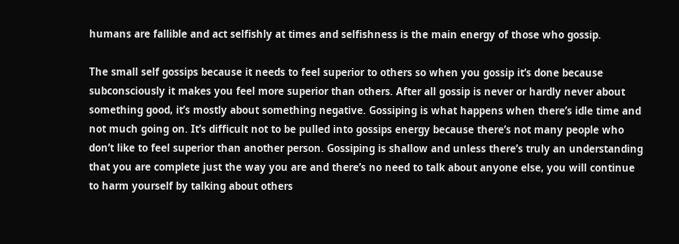humans are fallible and act selfishly at times and selfishness is the main energy of those who gossip.

The small self gossips because it needs to feel superior to others so when you gossip it‘s done because subconsciously it makes you feel more superior than others. After all gossip is never or hardly never about something good, it’s mostly about something negative. Gossiping is what happens when there’s idle time and not much going on. It’s difficult not to be pulled into gossips energy because there’s not many people who don’t like to feel superior than another person. Gossiping is shallow and unless there’s truly an understanding that you are complete just the way you are and there’s no need to talk about anyone else, you will continue to harm yourself by talking about others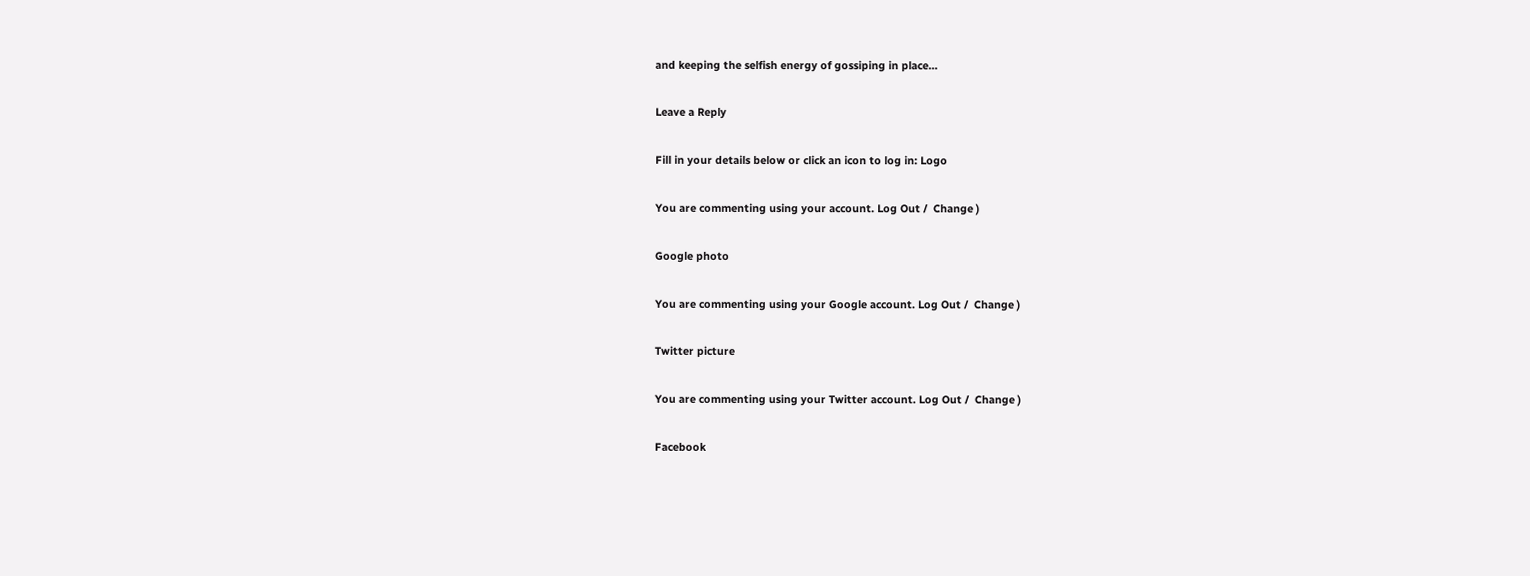and keeping the selfish energy of gossiping in place…

Leave a Reply

Fill in your details below or click an icon to log in: Logo

You are commenting using your account. Log Out /  Change )

Google photo

You are commenting using your Google account. Log Out /  Change )

Twitter picture

You are commenting using your Twitter account. Log Out /  Change )

Facebook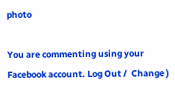photo

You are commenting using your Facebook account. Log Out /  Change )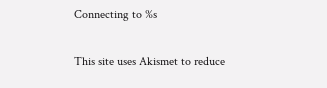Connecting to %s

This site uses Akismet to reduce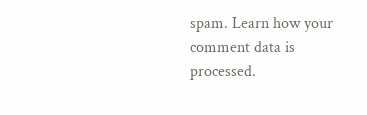spam. Learn how your comment data is processed.